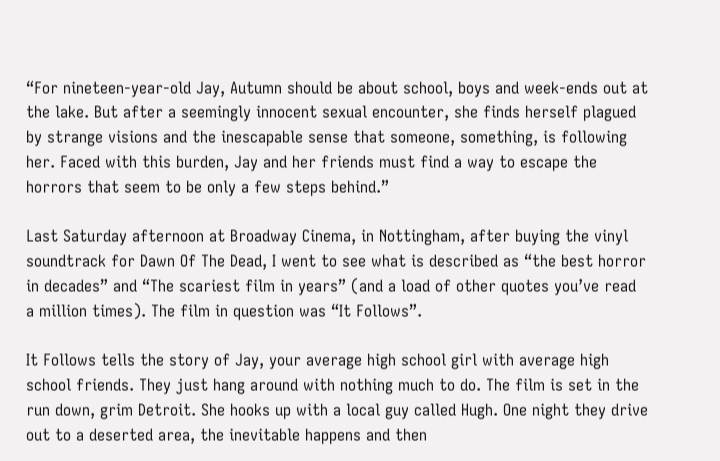“For nineteen-year-old Jay, Autumn should be about school, boys and week-ends out at the lake. But after a seemingly innocent sexual encounter, she finds herself plagued by strange visions and the inescapable sense that someone, something, is following her. Faced with this burden, Jay and her friends must find a way to escape the horrors that seem to be only a few steps behind.”

Last Saturday afternoon at Broadway Cinema, in Nottingham, after buying the vinyl soundtrack for Dawn Of The Dead, I went to see what is described as “the best horror in decades” and “The scariest film in years” (and a load of other quotes you’ve read a million times). The film in question was “It Follows”.

It Follows tells the story of Jay, your average high school girl with average high school friends. They just hang around with nothing much to do. The film is set in the run down, grim Detroit. She hooks up with a local guy called Hugh. One night they drive out to a deserted area, the inevitable happens and then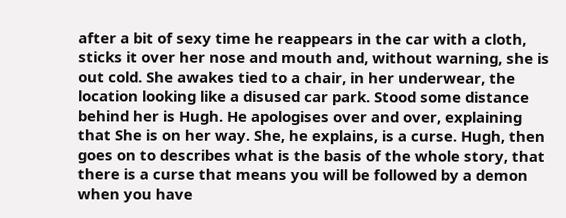after a bit of sexy time he reappears in the car with a cloth, sticks it over her nose and mouth and, without warning, she is out cold. She awakes tied to a chair, in her underwear, the location looking like a disused car park. Stood some distance behind her is Hugh. He apologises over and over, explaining that She is on her way. She, he explains, is a curse. Hugh, then goes on to describes what is the basis of the whole story, that there is a curse that means you will be followed by a demon when you have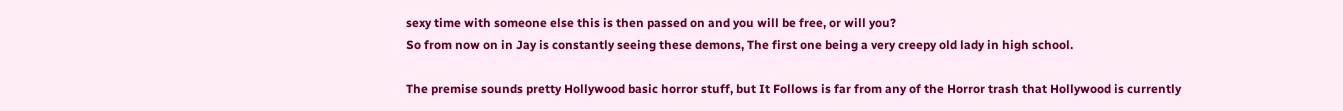sexy time with someone else this is then passed on and you will be free, or will you?
So from now on in Jay is constantly seeing these demons, The first one being a very creepy old lady in high school.

The premise sounds pretty Hollywood basic horror stuff, but It Follows is far from any of the Horror trash that Hollywood is currently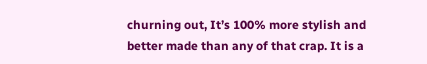churning out, It’s 100% more stylish and better made than any of that crap. It is a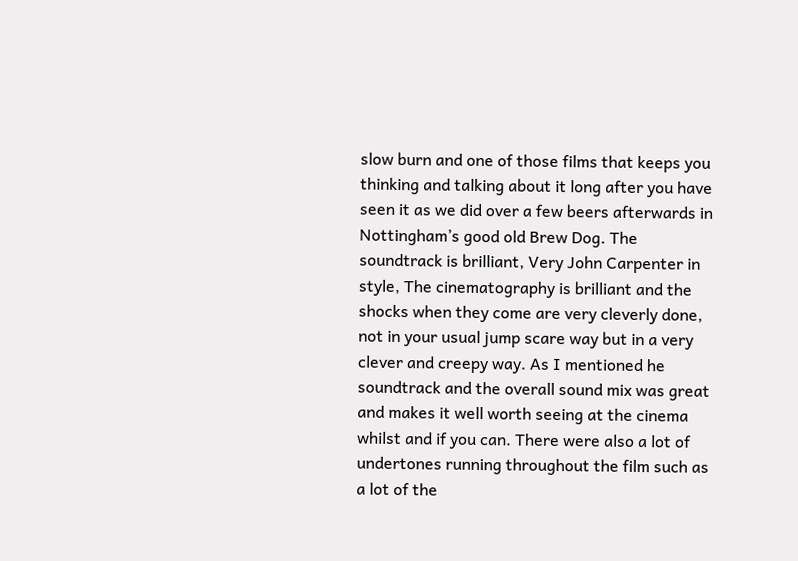slow burn and one of those films that keeps you thinking and talking about it long after you have seen it as we did over a few beers afterwards in Nottingham’s good old Brew Dog. The soundtrack is brilliant, Very John Carpenter in style, The cinematography is brilliant and the shocks when they come are very cleverly done, not in your usual jump scare way but in a very clever and creepy way. As I mentioned he soundtrack and the overall sound mix was great and makes it well worth seeing at the cinema whilst and if you can. There were also a lot of undertones running throughout the film such as a lot of the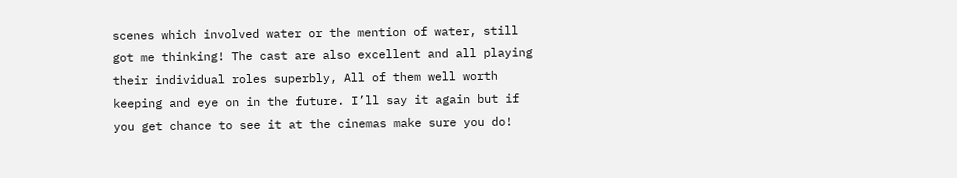scenes which involved water or the mention of water, still got me thinking! The cast are also excellent and all playing their individual roles superbly, All of them well worth keeping and eye on in the future. I’ll say it again but if you get chance to see it at the cinemas make sure you do!